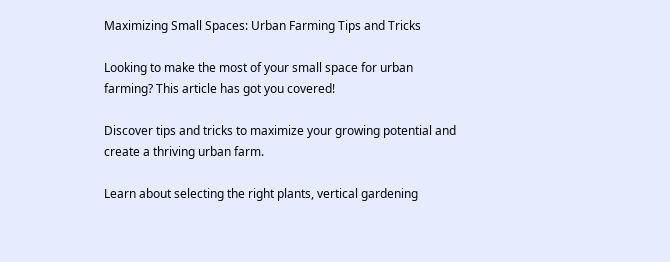Maximizing Small Spaces: Urban Farming Tips and Tricks

Looking to make the most of your small space for urban farming? This article has got you covered!

Discover tips and tricks to maximize your growing potential and create a thriving urban farm.

Learn about selecting the right plants, vertical gardening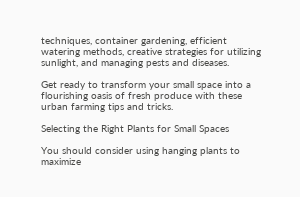techniques, container gardening, efficient watering methods, creative strategies for utilizing sunlight, and managing pests and diseases.

Get ready to transform your small space into a flourishing oasis of fresh produce with these urban farming tips and tricks.

Selecting the Right Plants for Small Spaces

You should consider using hanging plants to maximize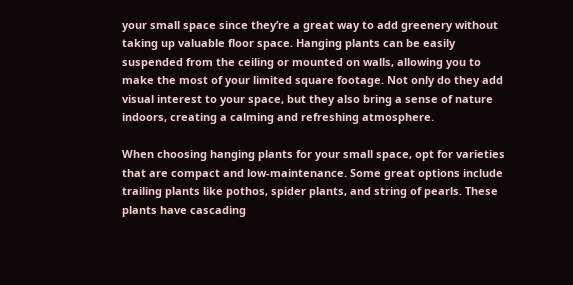your small space since they’re a great way to add greenery without taking up valuable floor space. Hanging plants can be easily suspended from the ceiling or mounted on walls, allowing you to make the most of your limited square footage. Not only do they add visual interest to your space, but they also bring a sense of nature indoors, creating a calming and refreshing atmosphere.

When choosing hanging plants for your small space, opt for varieties that are compact and low-maintenance. Some great options include trailing plants like pothos, spider plants, and string of pearls. These plants have cascading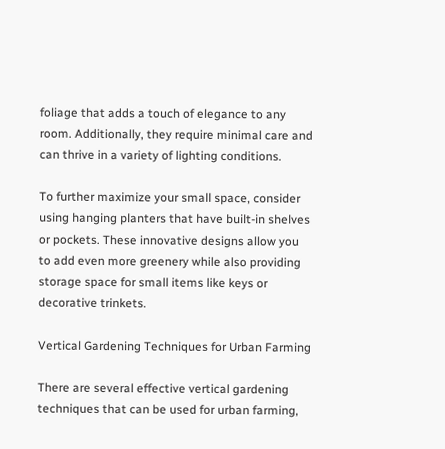foliage that adds a touch of elegance to any room. Additionally, they require minimal care and can thrive in a variety of lighting conditions.

To further maximize your small space, consider using hanging planters that have built-in shelves or pockets. These innovative designs allow you to add even more greenery while also providing storage space for small items like keys or decorative trinkets.

Vertical Gardening Techniques for Urban Farming

There are several effective vertical gardening techniques that can be used for urban farming,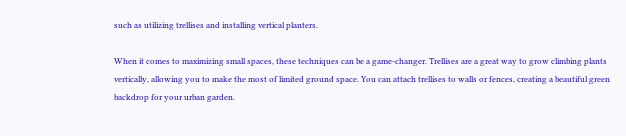such as utilizing trellises and installing vertical planters.

When it comes to maximizing small spaces, these techniques can be a game-changer. Trellises are a great way to grow climbing plants vertically, allowing you to make the most of limited ground space. You can attach trellises to walls or fences, creating a beautiful green backdrop for your urban garden.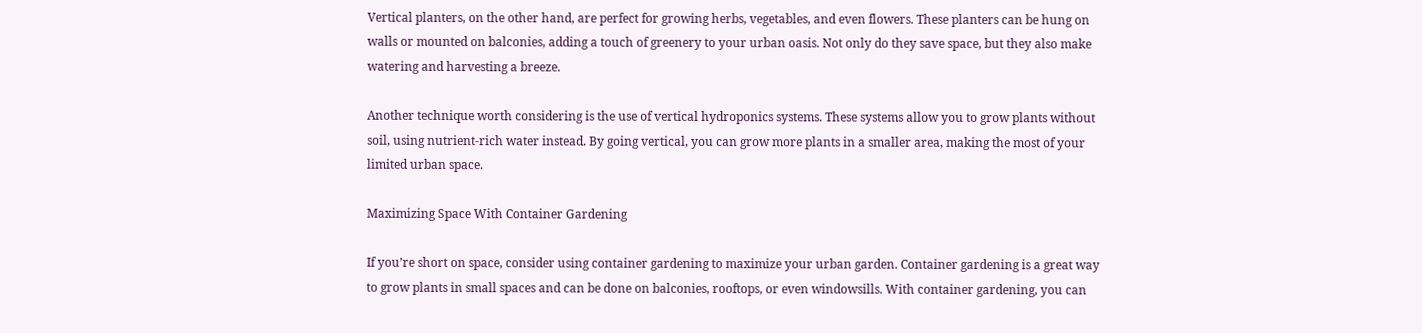Vertical planters, on the other hand, are perfect for growing herbs, vegetables, and even flowers. These planters can be hung on walls or mounted on balconies, adding a touch of greenery to your urban oasis. Not only do they save space, but they also make watering and harvesting a breeze.

Another technique worth considering is the use of vertical hydroponics systems. These systems allow you to grow plants without soil, using nutrient-rich water instead. By going vertical, you can grow more plants in a smaller area, making the most of your limited urban space.

Maximizing Space With Container Gardening

If you’re short on space, consider using container gardening to maximize your urban garden. Container gardening is a great way to grow plants in small spaces and can be done on balconies, rooftops, or even windowsills. With container gardening, you can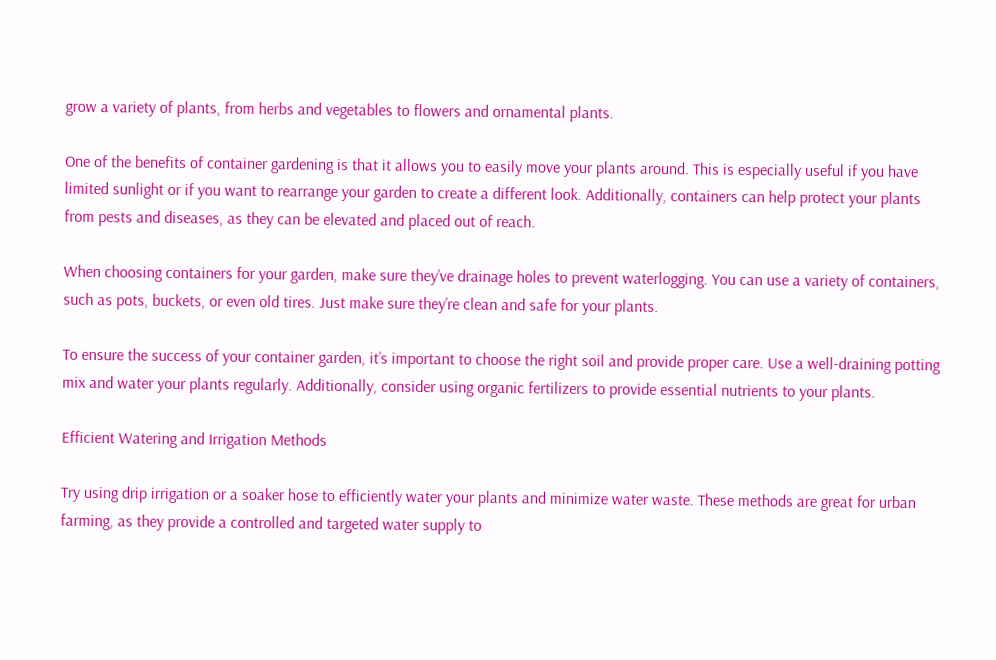grow a variety of plants, from herbs and vegetables to flowers and ornamental plants.

One of the benefits of container gardening is that it allows you to easily move your plants around. This is especially useful if you have limited sunlight or if you want to rearrange your garden to create a different look. Additionally, containers can help protect your plants from pests and diseases, as they can be elevated and placed out of reach.

When choosing containers for your garden, make sure they’ve drainage holes to prevent waterlogging. You can use a variety of containers, such as pots, buckets, or even old tires. Just make sure they’re clean and safe for your plants.

To ensure the success of your container garden, it’s important to choose the right soil and provide proper care. Use a well-draining potting mix and water your plants regularly. Additionally, consider using organic fertilizers to provide essential nutrients to your plants.

Efficient Watering and Irrigation Methods

Try using drip irrigation or a soaker hose to efficiently water your plants and minimize water waste. These methods are great for urban farming, as they provide a controlled and targeted water supply to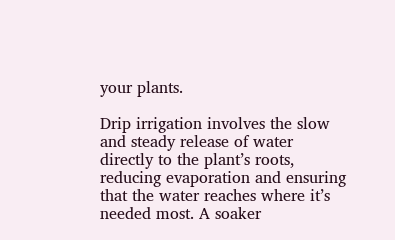your plants.

Drip irrigation involves the slow and steady release of water directly to the plant’s roots, reducing evaporation and ensuring that the water reaches where it’s needed most. A soaker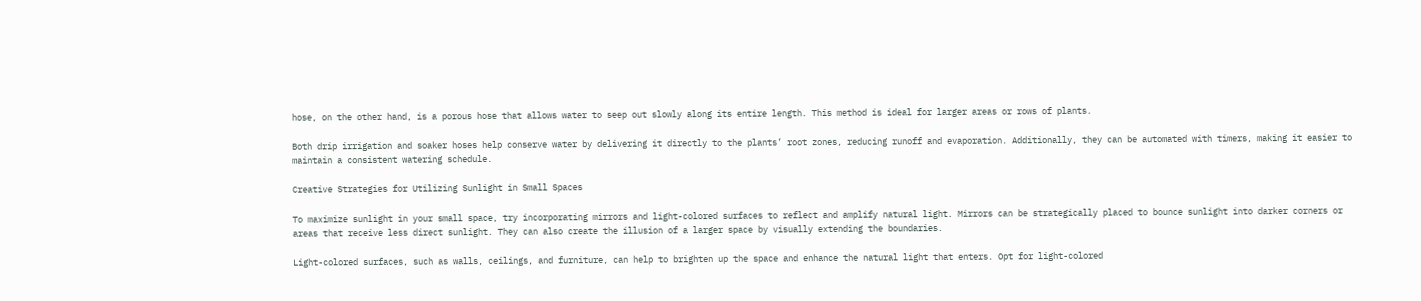hose, on the other hand, is a porous hose that allows water to seep out slowly along its entire length. This method is ideal for larger areas or rows of plants.

Both drip irrigation and soaker hoses help conserve water by delivering it directly to the plants’ root zones, reducing runoff and evaporation. Additionally, they can be automated with timers, making it easier to maintain a consistent watering schedule.

Creative Strategies for Utilizing Sunlight in Small Spaces

To maximize sunlight in your small space, try incorporating mirrors and light-colored surfaces to reflect and amplify natural light. Mirrors can be strategically placed to bounce sunlight into darker corners or areas that receive less direct sunlight. They can also create the illusion of a larger space by visually extending the boundaries.

Light-colored surfaces, such as walls, ceilings, and furniture, can help to brighten up the space and enhance the natural light that enters. Opt for light-colored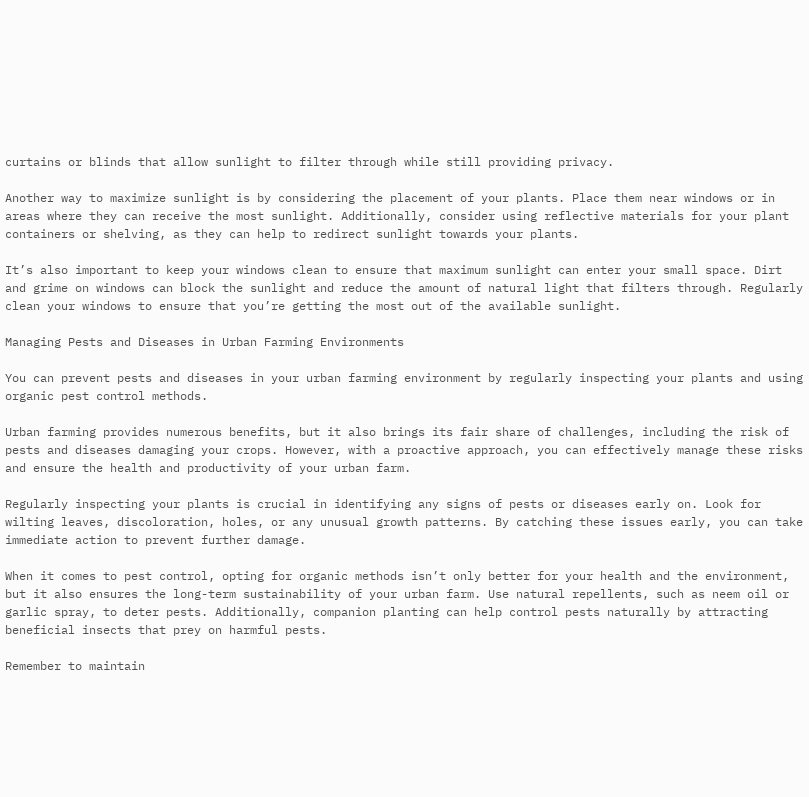curtains or blinds that allow sunlight to filter through while still providing privacy.

Another way to maximize sunlight is by considering the placement of your plants. Place them near windows or in areas where they can receive the most sunlight. Additionally, consider using reflective materials for your plant containers or shelving, as they can help to redirect sunlight towards your plants.

It’s also important to keep your windows clean to ensure that maximum sunlight can enter your small space. Dirt and grime on windows can block the sunlight and reduce the amount of natural light that filters through. Regularly clean your windows to ensure that you’re getting the most out of the available sunlight.

Managing Pests and Diseases in Urban Farming Environments

You can prevent pests and diseases in your urban farming environment by regularly inspecting your plants and using organic pest control methods.

Urban farming provides numerous benefits, but it also brings its fair share of challenges, including the risk of pests and diseases damaging your crops. However, with a proactive approach, you can effectively manage these risks and ensure the health and productivity of your urban farm.

Regularly inspecting your plants is crucial in identifying any signs of pests or diseases early on. Look for wilting leaves, discoloration, holes, or any unusual growth patterns. By catching these issues early, you can take immediate action to prevent further damage.

When it comes to pest control, opting for organic methods isn’t only better for your health and the environment, but it also ensures the long-term sustainability of your urban farm. Use natural repellents, such as neem oil or garlic spray, to deter pests. Additionally, companion planting can help control pests naturally by attracting beneficial insects that prey on harmful pests.

Remember to maintain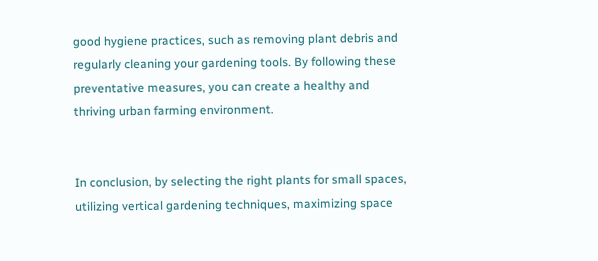good hygiene practices, such as removing plant debris and regularly cleaning your gardening tools. By following these preventative measures, you can create a healthy and thriving urban farming environment.


In conclusion, by selecting the right plants for small spaces, utilizing vertical gardening techniques, maximizing space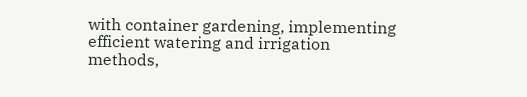with container gardening, implementing efficient watering and irrigation methods,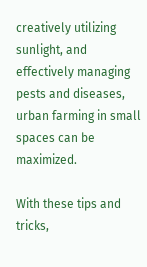creatively utilizing sunlight, and effectively managing pests and diseases, urban farming in small spaces can be maximized.

With these tips and tricks,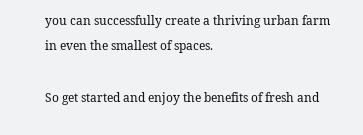you can successfully create a thriving urban farm in even the smallest of spaces.

So get started and enjoy the benefits of fresh and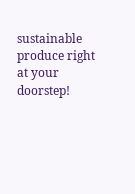sustainable produce right at your doorstep!